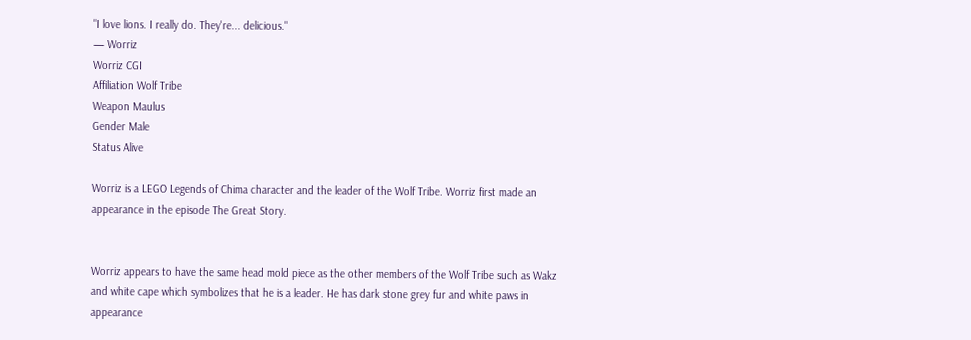"I love lions. I really do. They're... delicious."
— Worriz
Worriz CGI
Affiliation Wolf Tribe
Weapon Maulus
Gender Male
Status Alive

Worriz is a LEGO Legends of Chima character and the leader of the Wolf Tribe. Worriz first made an appearance in the episode The Great Story.


Worriz appears to have the same head mold piece as the other members of the Wolf Tribe such as Wakz and white cape which symbolizes that he is a leader. He has dark stone grey fur and white paws in appearance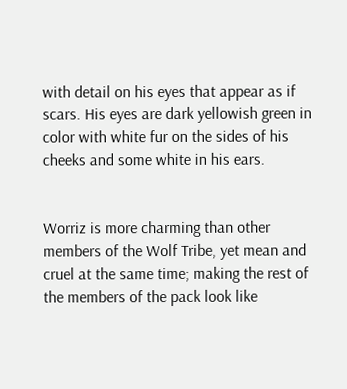with detail on his eyes that appear as if scars. His eyes are dark yellowish green in color with white fur on the sides of his cheeks and some white in his ears.


Worriz is more charming than other members of the Wolf Tribe, yet mean and cruel at the same time; making the rest of the members of the pack look like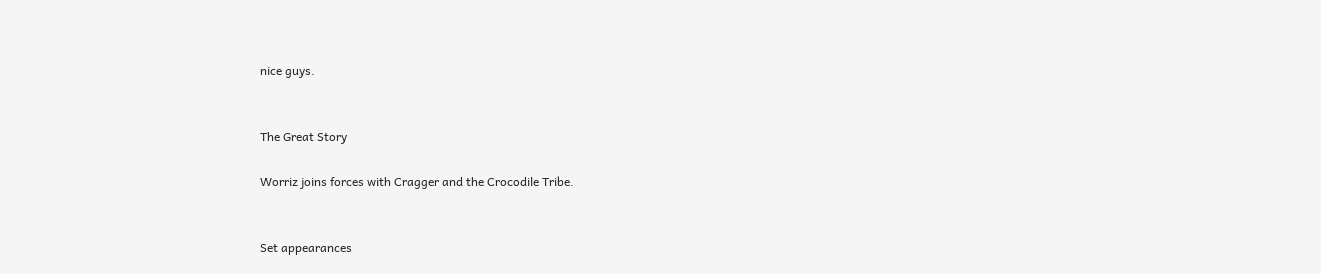nice guys.


The Great Story

Worriz joins forces with Cragger and the Crocodile Tribe.


Set appearances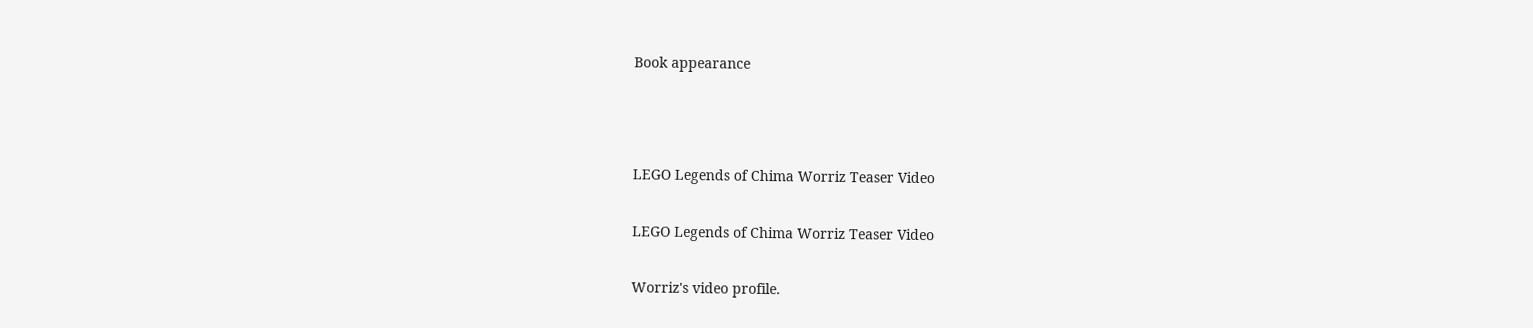Book appearance



LEGO Legends of Chima Worriz Teaser Video

LEGO Legends of Chima Worriz Teaser Video

Worriz's video profile.